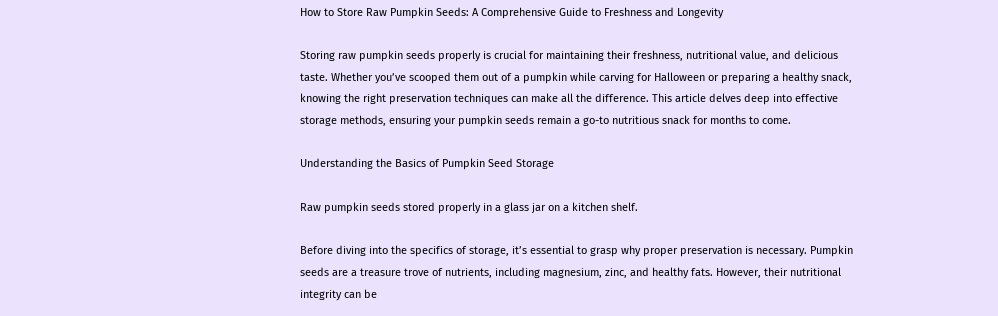How to Store Raw Pumpkin Seeds: A Comprehensive Guide to Freshness and Longevity

Storing raw pumpkin seeds properly is crucial for maintaining their freshness, nutritional value, and delicious taste. Whether you’ve scooped them out of a pumpkin while carving for Halloween or preparing a healthy snack, knowing the right preservation techniques can make all the difference. This article delves deep into effective storage methods, ensuring your pumpkin seeds remain a go-to nutritious snack for months to come.

Understanding the Basics of Pumpkin Seed Storage

Raw pumpkin seeds stored properly in a glass jar on a kitchen shelf.

Before diving into the specifics of storage, it’s essential to grasp why proper preservation is necessary. Pumpkin seeds are a treasure trove of nutrients, including magnesium, zinc, and healthy fats. However, their nutritional integrity can be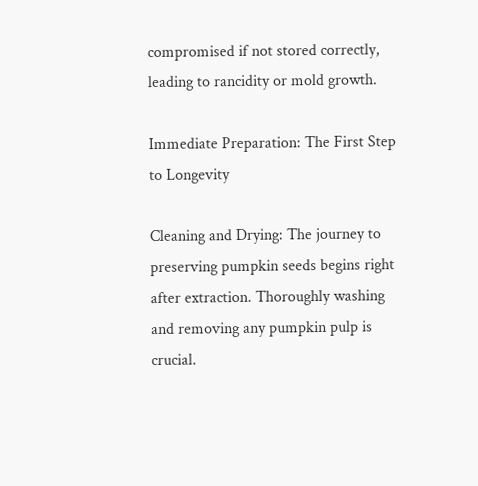compromised if not stored correctly, leading to rancidity or mold growth.

Immediate Preparation: The First Step to Longevity

Cleaning and Drying: The journey to preserving pumpkin seeds begins right after extraction. Thoroughly washing and removing any pumpkin pulp is crucial.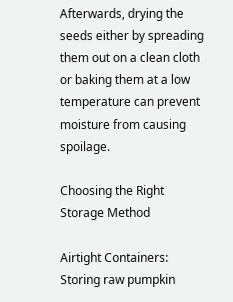Afterwards, drying the seeds either by spreading them out on a clean cloth or baking them at a low temperature can prevent moisture from causing spoilage.

Choosing the Right Storage Method

Airtight Containers: Storing raw pumpkin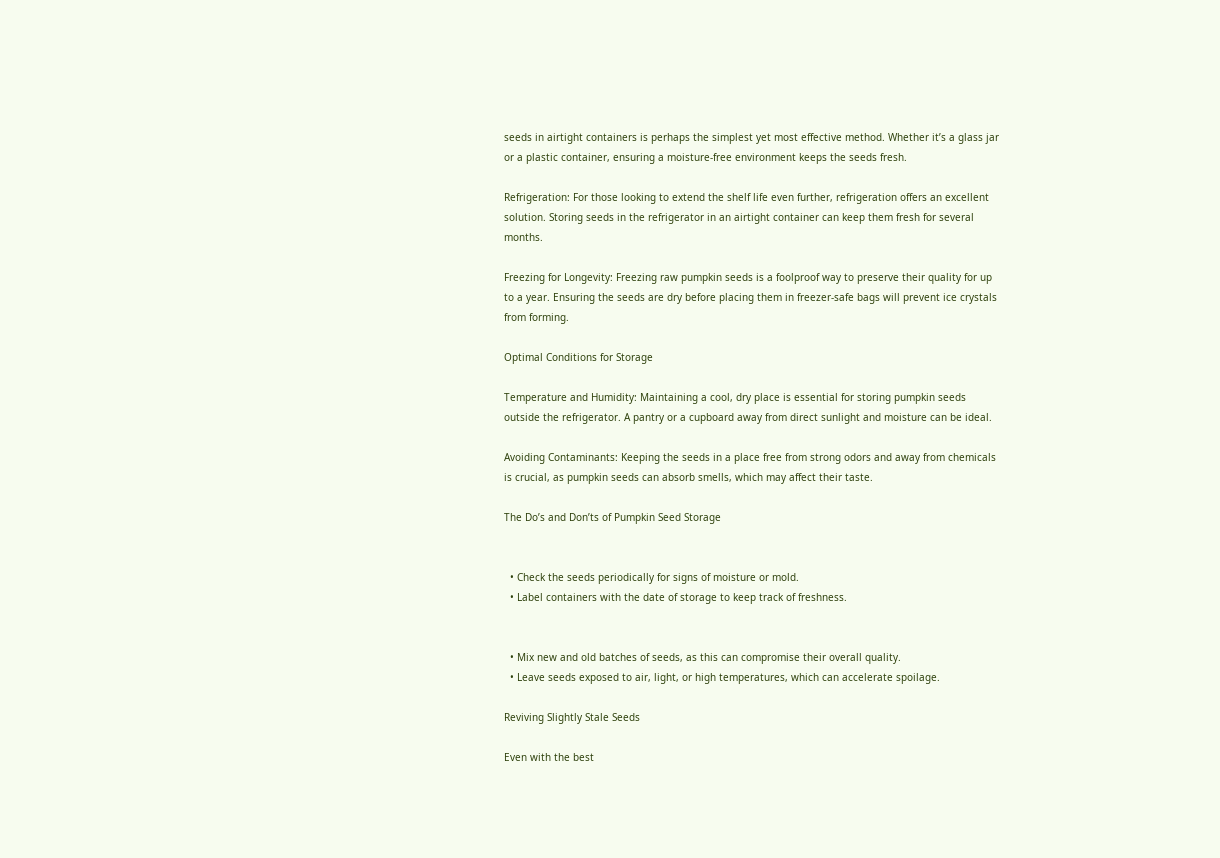seeds in airtight containers is perhaps the simplest yet most effective method. Whether it’s a glass jar or a plastic container, ensuring a moisture-free environment keeps the seeds fresh.

Refrigeration: For those looking to extend the shelf life even further, refrigeration offers an excellent solution. Storing seeds in the refrigerator in an airtight container can keep them fresh for several months.

Freezing for Longevity: Freezing raw pumpkin seeds is a foolproof way to preserve their quality for up to a year. Ensuring the seeds are dry before placing them in freezer-safe bags will prevent ice crystals from forming.

Optimal Conditions for Storage

Temperature and Humidity: Maintaining a cool, dry place is essential for storing pumpkin seeds outside the refrigerator. A pantry or a cupboard away from direct sunlight and moisture can be ideal.

Avoiding Contaminants: Keeping the seeds in a place free from strong odors and away from chemicals is crucial, as pumpkin seeds can absorb smells, which may affect their taste.

The Do’s and Don’ts of Pumpkin Seed Storage


  • Check the seeds periodically for signs of moisture or mold.
  • Label containers with the date of storage to keep track of freshness.


  • Mix new and old batches of seeds, as this can compromise their overall quality.
  • Leave seeds exposed to air, light, or high temperatures, which can accelerate spoilage.

Reviving Slightly Stale Seeds

Even with the best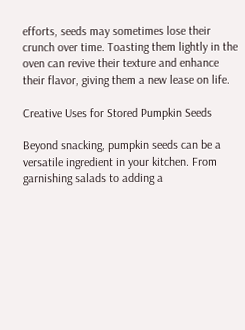efforts, seeds may sometimes lose their crunch over time. Toasting them lightly in the oven can revive their texture and enhance their flavor, giving them a new lease on life.

Creative Uses for Stored Pumpkin Seeds

Beyond snacking, pumpkin seeds can be a versatile ingredient in your kitchen. From garnishing salads to adding a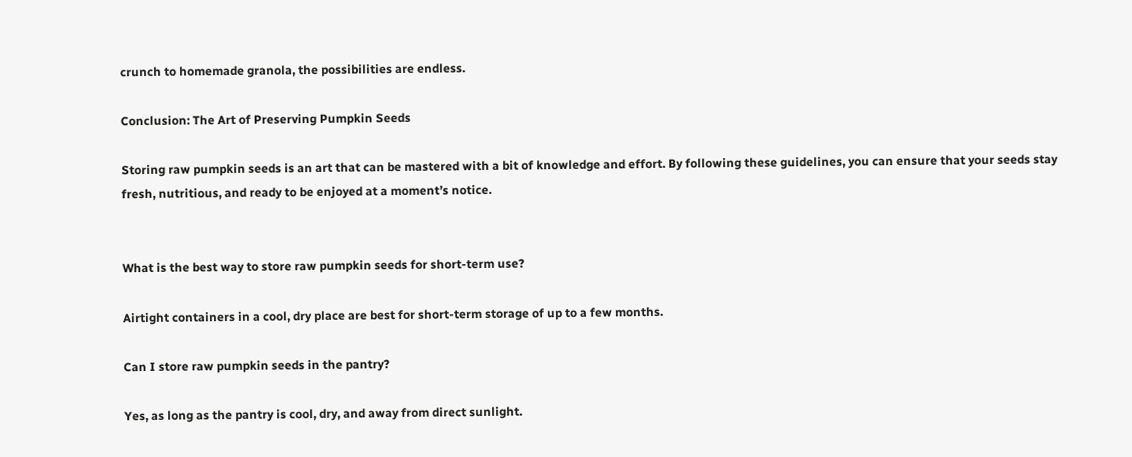crunch to homemade granola, the possibilities are endless.

Conclusion: The Art of Preserving Pumpkin Seeds

Storing raw pumpkin seeds is an art that can be mastered with a bit of knowledge and effort. By following these guidelines, you can ensure that your seeds stay fresh, nutritious, and ready to be enjoyed at a moment’s notice.


What is the best way to store raw pumpkin seeds for short-term use?

Airtight containers in a cool, dry place are best for short-term storage of up to a few months.

Can I store raw pumpkin seeds in the pantry?

Yes, as long as the pantry is cool, dry, and away from direct sunlight.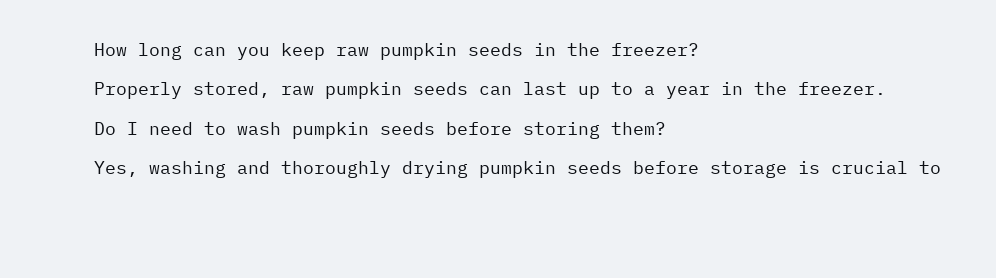How long can you keep raw pumpkin seeds in the freezer?

Properly stored, raw pumpkin seeds can last up to a year in the freezer.

Do I need to wash pumpkin seeds before storing them?

Yes, washing and thoroughly drying pumpkin seeds before storage is crucial to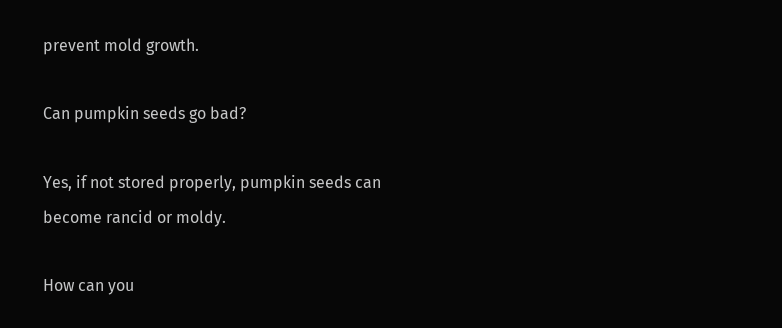prevent mold growth.

Can pumpkin seeds go bad?

Yes, if not stored properly, pumpkin seeds can become rancid or moldy.

How can you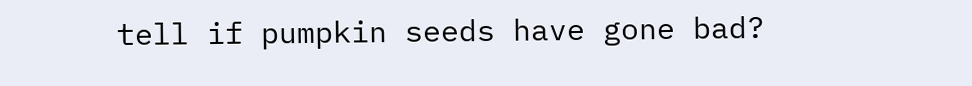tell if pumpkin seeds have gone bad?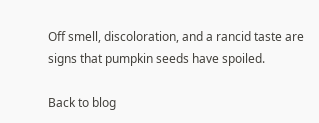Off smell, discoloration, and a rancid taste are signs that pumpkin seeds have spoiled.

Back to blog